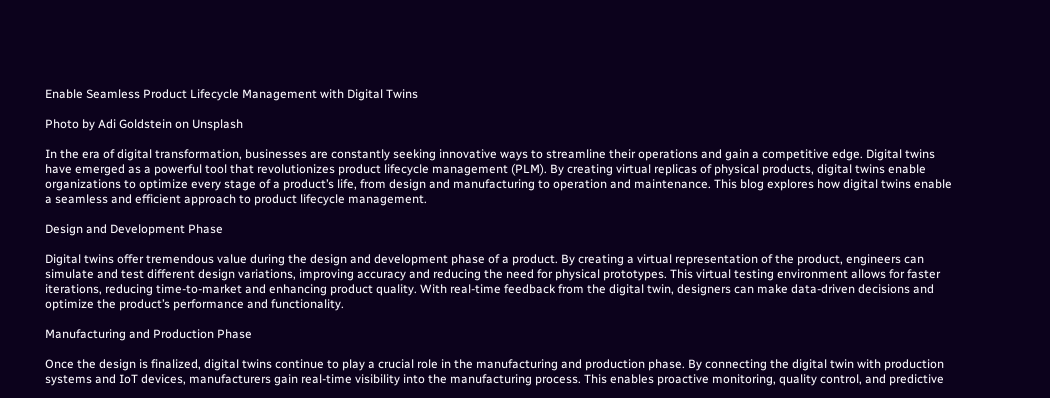Enable Seamless Product Lifecycle Management with Digital Twins

Photo by Adi Goldstein on Unsplash

In the era of digital transformation, businesses are constantly seeking innovative ways to streamline their operations and gain a competitive edge. Digital twins have emerged as a powerful tool that revolutionizes product lifecycle management (PLM). By creating virtual replicas of physical products, digital twins enable organizations to optimize every stage of a product’s life, from design and manufacturing to operation and maintenance. This blog explores how digital twins enable a seamless and efficient approach to product lifecycle management.

Design and Development Phase

Digital twins offer tremendous value during the design and development phase of a product. By creating a virtual representation of the product, engineers can simulate and test different design variations, improving accuracy and reducing the need for physical prototypes. This virtual testing environment allows for faster iterations, reducing time-to-market and enhancing product quality. With real-time feedback from the digital twin, designers can make data-driven decisions and optimize the product’s performance and functionality.

Manufacturing and Production Phase

Once the design is finalized, digital twins continue to play a crucial role in the manufacturing and production phase. By connecting the digital twin with production systems and IoT devices, manufacturers gain real-time visibility into the manufacturing process. This enables proactive monitoring, quality control, and predictive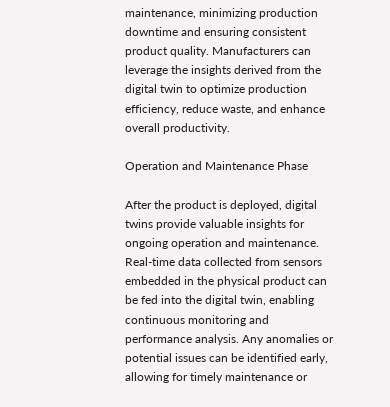maintenance, minimizing production downtime and ensuring consistent product quality. Manufacturers can leverage the insights derived from the digital twin to optimize production efficiency, reduce waste, and enhance overall productivity.

Operation and Maintenance Phase

After the product is deployed, digital twins provide valuable insights for ongoing operation and maintenance. Real-time data collected from sensors embedded in the physical product can be fed into the digital twin, enabling continuous monitoring and performance analysis. Any anomalies or potential issues can be identified early, allowing for timely maintenance or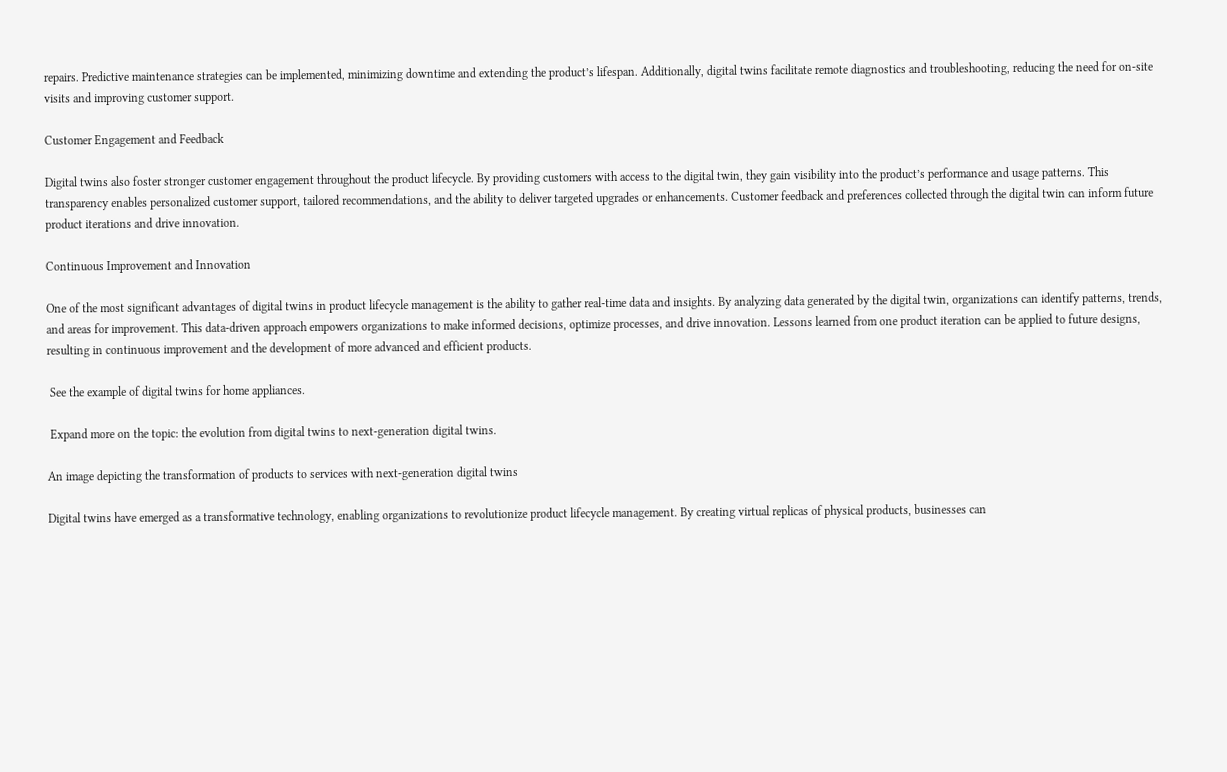repairs. Predictive maintenance strategies can be implemented, minimizing downtime and extending the product’s lifespan. Additionally, digital twins facilitate remote diagnostics and troubleshooting, reducing the need for on-site visits and improving customer support.

Customer Engagement and Feedback

Digital twins also foster stronger customer engagement throughout the product lifecycle. By providing customers with access to the digital twin, they gain visibility into the product’s performance and usage patterns. This transparency enables personalized customer support, tailored recommendations, and the ability to deliver targeted upgrades or enhancements. Customer feedback and preferences collected through the digital twin can inform future product iterations and drive innovation.

Continuous Improvement and Innovation

One of the most significant advantages of digital twins in product lifecycle management is the ability to gather real-time data and insights. By analyzing data generated by the digital twin, organizations can identify patterns, trends, and areas for improvement. This data-driven approach empowers organizations to make informed decisions, optimize processes, and drive innovation. Lessons learned from one product iteration can be applied to future designs, resulting in continuous improvement and the development of more advanced and efficient products.

 See the example of digital twins for home appliances.

 Expand more on the topic: the evolution from digital twins to next-generation digital twins.

An image depicting the transformation of products to services with next-generation digital twins

Digital twins have emerged as a transformative technology, enabling organizations to revolutionize product lifecycle management. By creating virtual replicas of physical products, businesses can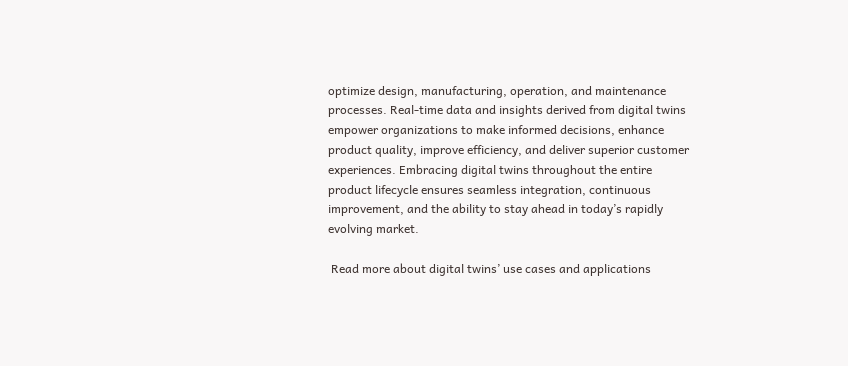optimize design, manufacturing, operation, and maintenance processes. Real-time data and insights derived from digital twins empower organizations to make informed decisions, enhance product quality, improve efficiency, and deliver superior customer experiences. Embracing digital twins throughout the entire product lifecycle ensures seamless integration, continuous improvement, and the ability to stay ahead in today’s rapidly evolving market.

 Read more about digital twins’ use cases and applications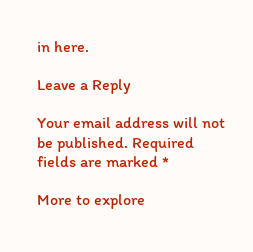in here.

Leave a Reply

Your email address will not be published. Required fields are marked *

More to explore